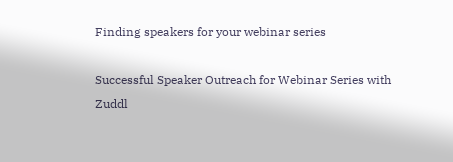Finding speakers for your webinar series

Successful Speaker Outreach for Webinar Series with Zuddl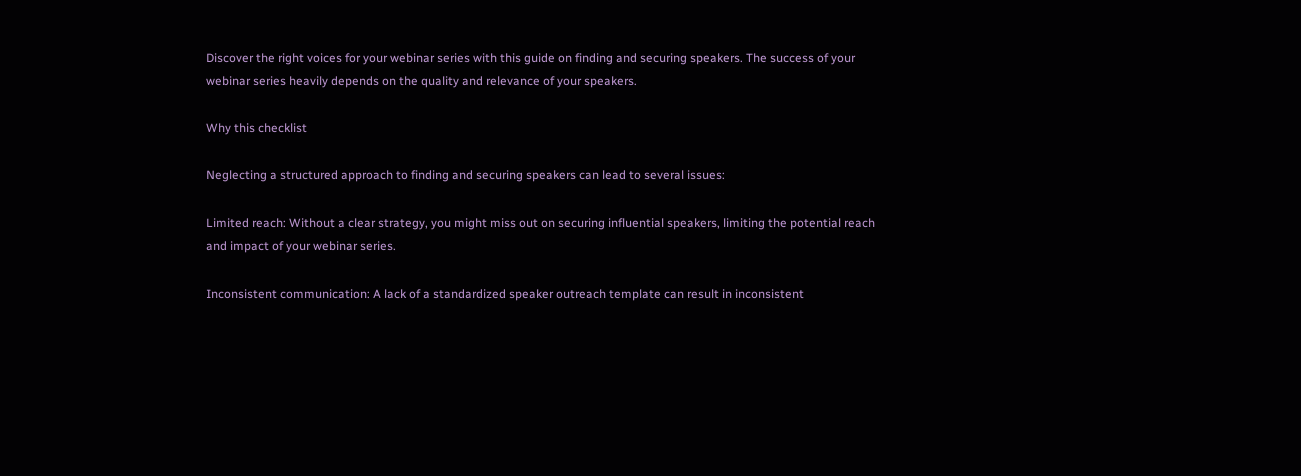Discover the right voices for your webinar series with this guide on finding and securing speakers. The success of your webinar series heavily depends on the quality and relevance of your speakers.

Why this checklist

Neglecting a structured approach to finding and securing speakers can lead to several issues:

Limited reach: Without a clear strategy, you might miss out on securing influential speakers, limiting the potential reach and impact of your webinar series.

Inconsistent communication: A lack of a standardized speaker outreach template can result in inconsistent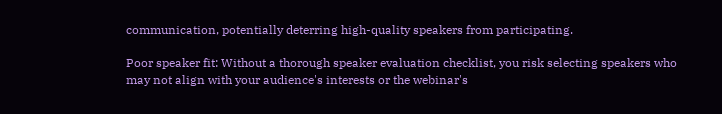communication, potentially deterring high-quality speakers from participating.

Poor speaker fit: Without a thorough speaker evaluation checklist, you risk selecting speakers who may not align with your audience's interests or the webinar's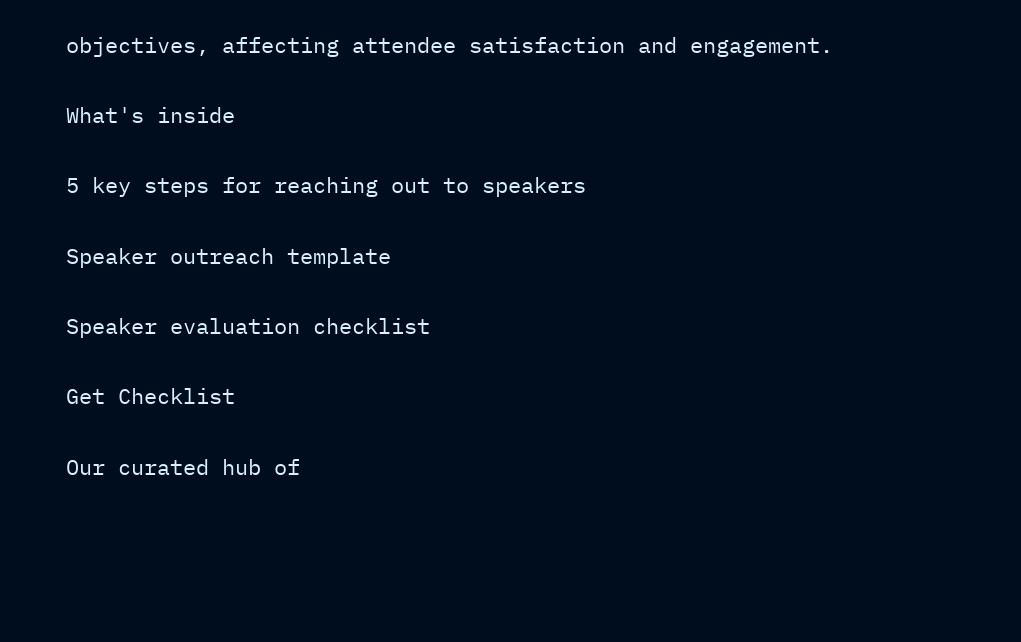objectives, affecting attendee satisfaction and engagement.

What's inside

5 key steps for reaching out to speakers

Speaker outreach template

Speaker evaluation checklist

Get Checklist

Our curated hub of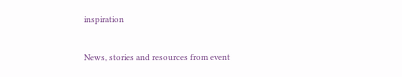inspiration

News, stories and resources from event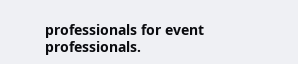professionals for event professionals.